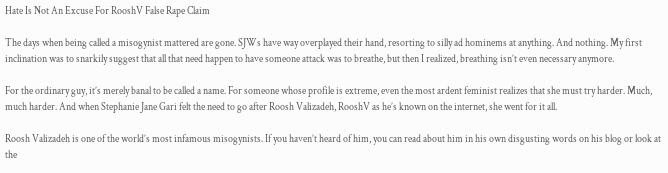Hate Is Not An Excuse For RooshV False Rape Claim

The days when being called a misogynist mattered are gone. SJWs have way overplayed their hand, resorting to silly ad hominems at anything. And nothing. My first inclination was to snarkily suggest that all that need happen to have someone attack was to breathe, but then I realized, breathing isn’t even necessary anymore.

For the ordinary guy, it’s merely banal to be called a name. For someone whose profile is extreme, even the most ardent feminist realizes that she must try harder. Much, much harder. And when Stephanie Jane Gari felt the need to go after Roosh Valizadeh, RooshV as he’s known on the internet, she went for it all.

Roosh Valizadeh is one of the world’s most infamous misogynists. If you haven’t heard of him, you can read about him in his own disgusting words on his blog or look at the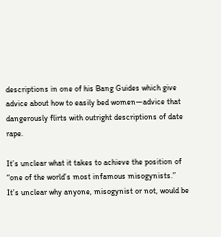descriptions in one of his Bang Guides which give advice about how to easily bed women—advice that dangerously flirts with outright descriptions of date rape.

It’s unclear what it takes to achieve the position of “one of the world’s most infamous misogynists.” It’s unclear why anyone, misogynist or not, would be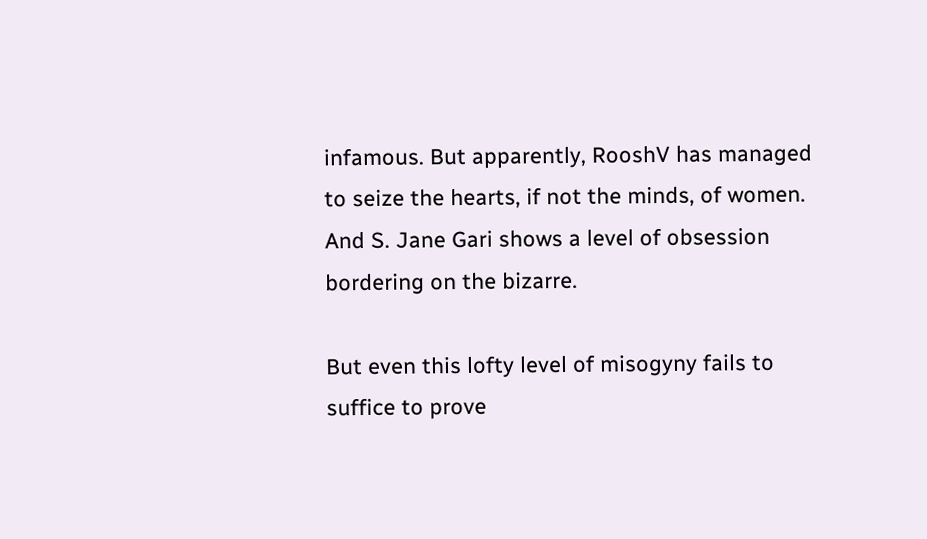infamous. But apparently, RooshV has managed to seize the hearts, if not the minds, of women. And S. Jane Gari shows a level of obsession bordering on the bizarre.

But even this lofty level of misogyny fails to suffice to prove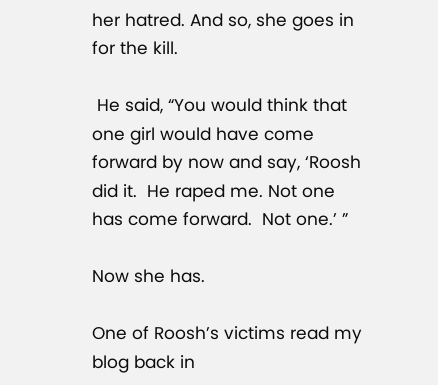her hatred. And so, she goes in for the kill.

 He said, “You would think that one girl would have come forward by now and say, ‘Roosh did it.  He raped me. Not one has come forward.  Not one.’ ”

Now she has.

One of Roosh’s victims read my blog back in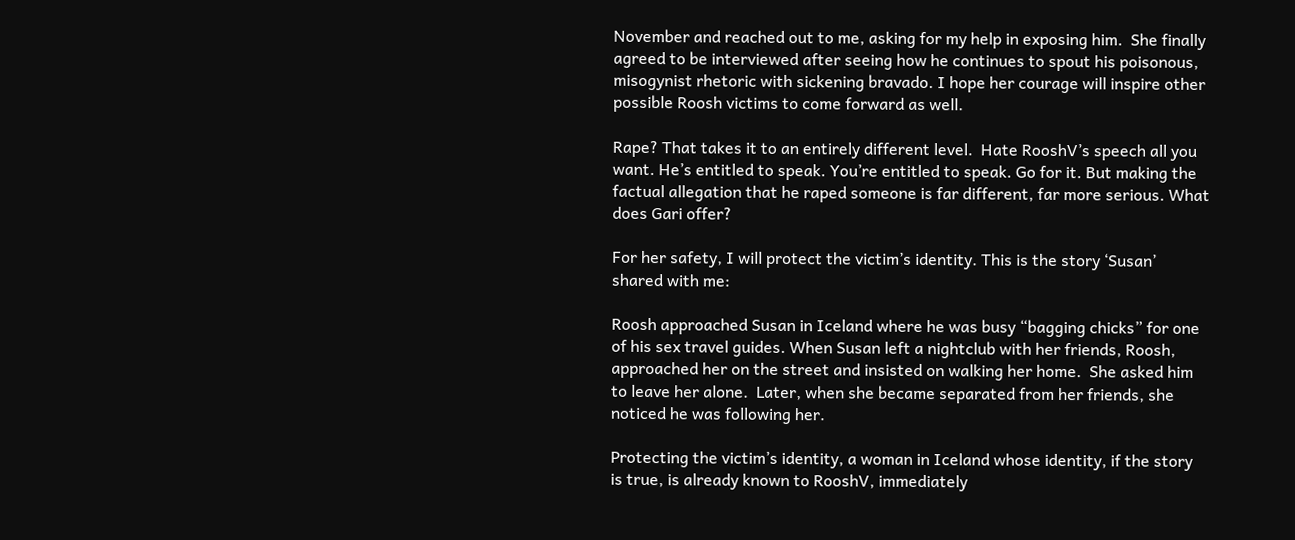November and reached out to me, asking for my help in exposing him.  She finally agreed to be interviewed after seeing how he continues to spout his poisonous, misogynist rhetoric with sickening bravado. I hope her courage will inspire other possible Roosh victims to come forward as well.

Rape? That takes it to an entirely different level.  Hate RooshV’s speech all you want. He’s entitled to speak. You’re entitled to speak. Go for it. But making the factual allegation that he raped someone is far different, far more serious. What does Gari offer?

For her safety, I will protect the victim’s identity. This is the story ‘Susan’ shared with me:

Roosh approached Susan in Iceland where he was busy “bagging chicks” for one of his sex travel guides. When Susan left a nightclub with her friends, Roosh, approached her on the street and insisted on walking her home.  She asked him to leave her alone.  Later, when she became separated from her friends, she noticed he was following her.

Protecting the victim’s identity, a woman in Iceland whose identity, if the story is true, is already known to RooshV, immediately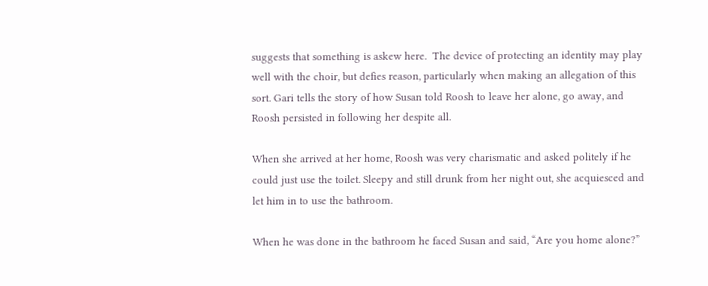suggests that something is askew here.  The device of protecting an identity may play well with the choir, but defies reason, particularly when making an allegation of this sort. Gari tells the story of how Susan told Roosh to leave her alone, go away, and Roosh persisted in following her despite all.

When she arrived at her home, Roosh was very charismatic and asked politely if he could just use the toilet. Sleepy and still drunk from her night out, she acquiesced and let him in to use the bathroom.

When he was done in the bathroom he faced Susan and said, “Are you home alone?”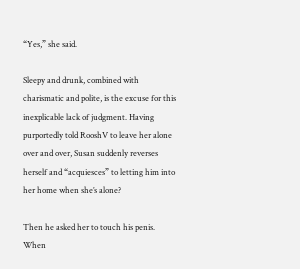“Yes,” she said.

Sleepy and drunk, combined with charismatic and polite, is the excuse for this inexplicable lack of judgment. Having purportedly told RooshV to leave her alone over and over, Susan suddenly reverses herself and “acquiesces” to letting him into her home when she’s alone?

Then he asked her to touch his penis. When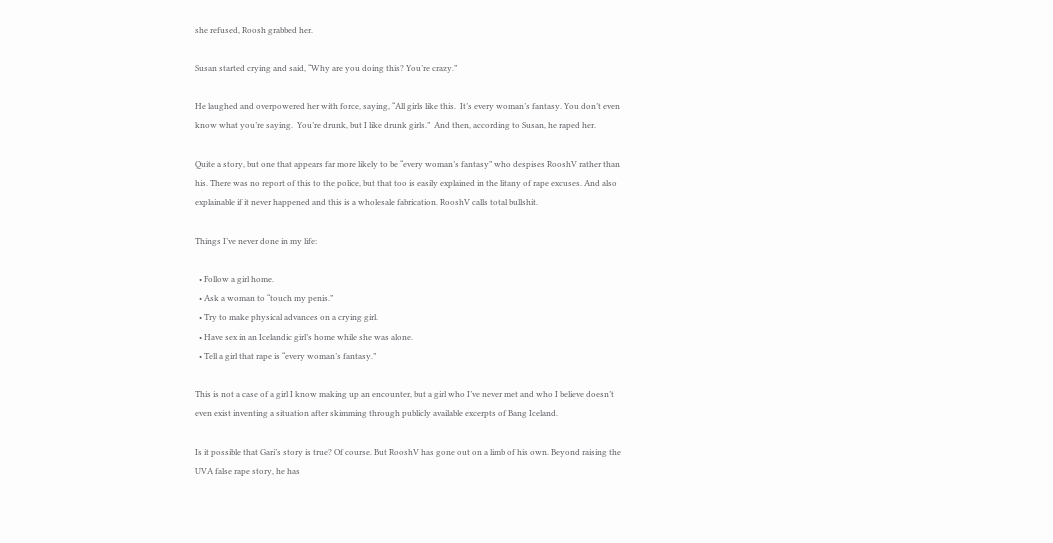she refused, Roosh grabbed her.

Susan started crying and said, “Why are you doing this? You’re crazy.”

He laughed and overpowered her with force, saying, “All girls like this.  It’s every woman’s fantasy. You don’t even know what you’re saying.  You’re drunk, but I like drunk girls.”  And then, according to Susan, he raped her.

Quite a story, but one that appears far more likely to be “every woman’s fantasy” who despises RooshV rather than his. There was no report of this to the police, but that too is easily explained in the litany of rape excuses. And also explainable if it never happened and this is a wholesale fabrication. RooshV calls total bullshit.

Things I’ve never done in my life:

  • Follow a girl home.
  • Ask a woman to “touch my penis.”
  • Try to make physical advances on a crying girl.
  • Have sex in an Icelandic girl’s home while she was alone.
  • Tell a girl that rape is “every woman’s fantasy.”

This is not a case of a girl I know making up an encounter, but a girl who I’ve never met and who I believe doesn’t even exist inventing a situation after skimming through publicly available excerpts of Bang Iceland.

Is it possible that Gari’s story is true? Of course. But RooshV has gone out on a limb of his own. Beyond raising the UVA false rape story, he has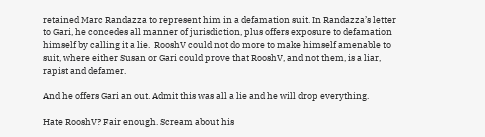retained Marc Randazza to represent him in a defamation suit. In Randazza’s letter to Gari, he concedes all manner of jurisdiction, plus offers exposure to defamation himself by calling it a lie.  RooshV could not do more to make himself amenable to suit, where either Susan or Gari could prove that RooshV, and not them, is a liar, rapist and defamer.

And he offers Gari an out. Admit this was all a lie and he will drop everything.

Hate RooshV? Fair enough. Scream about his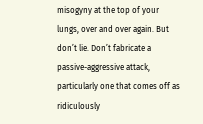misogyny at the top of your lungs, over and over again. But don’t lie. Don’t fabricate a passive-aggressive attack, particularly one that comes off as ridiculously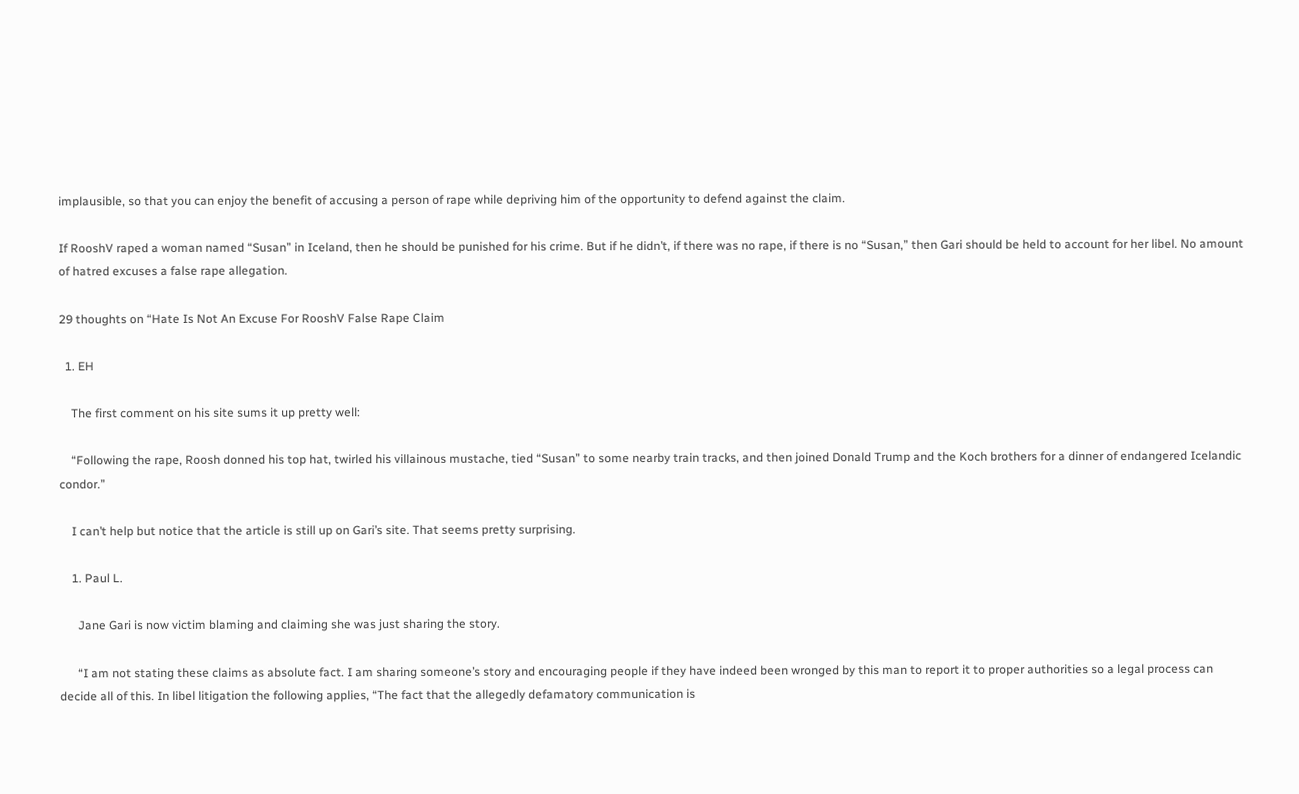implausible, so that you can enjoy the benefit of accusing a person of rape while depriving him of the opportunity to defend against the claim.

If RooshV raped a woman named “Susan” in Iceland, then he should be punished for his crime. But if he didn’t, if there was no rape, if there is no “Susan,” then Gari should be held to account for her libel. No amount of hatred excuses a false rape allegation.

29 thoughts on “Hate Is Not An Excuse For RooshV False Rape Claim

  1. EH

    The first comment on his site sums it up pretty well:

    “Following the rape, Roosh donned his top hat, twirled his villainous mustache, tied “Susan” to some nearby train tracks, and then joined Donald Trump and the Koch brothers for a dinner of endangered Icelandic condor.”

    I can’t help but notice that the article is still up on Gari’s site. That seems pretty surprising.

    1. Paul L.

      Jane Gari is now victim blaming and claiming she was just sharing the story.

      “I am not stating these claims as absolute fact. I am sharing someone’s story and encouraging people if they have indeed been wronged by this man to report it to proper authorities so a legal process can decide all of this. In libel litigation the following applies, “The fact that the allegedly defamatory communication is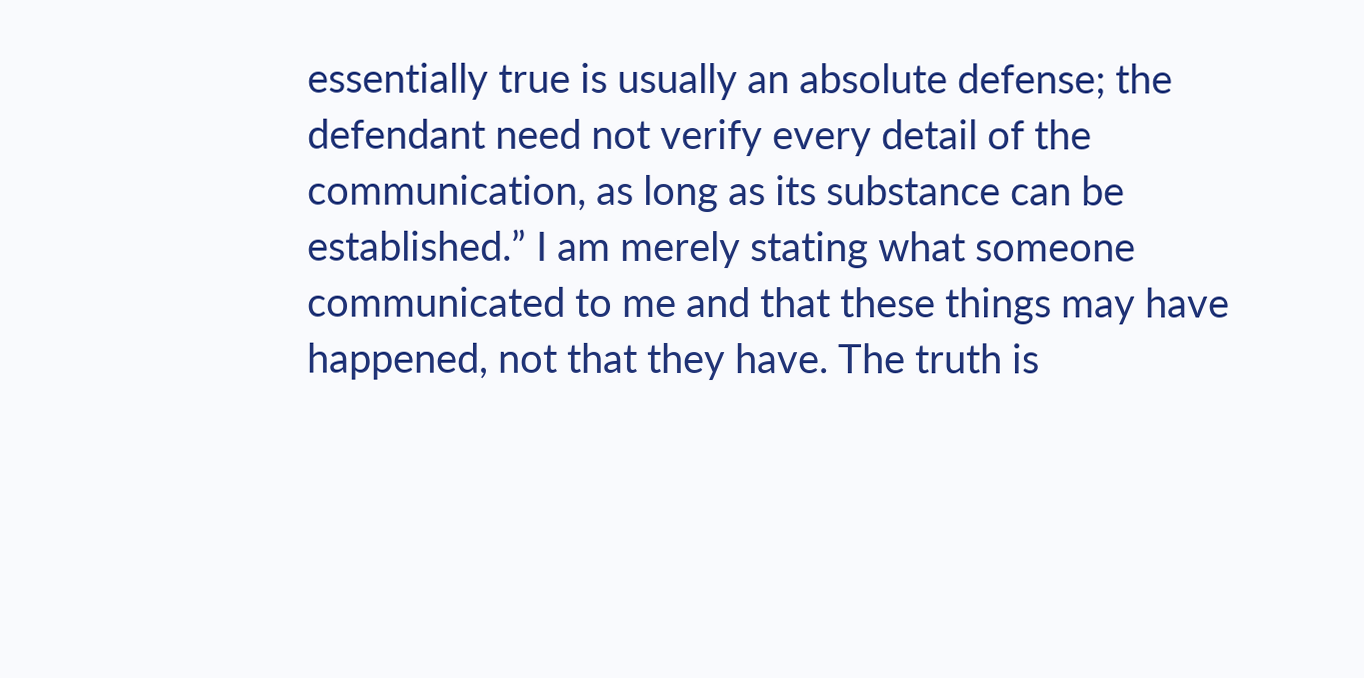essentially true is usually an absolute defense; the defendant need not verify every detail of the communication, as long as its substance can be established.” I am merely stating what someone communicated to me and that these things may have happened, not that they have. The truth is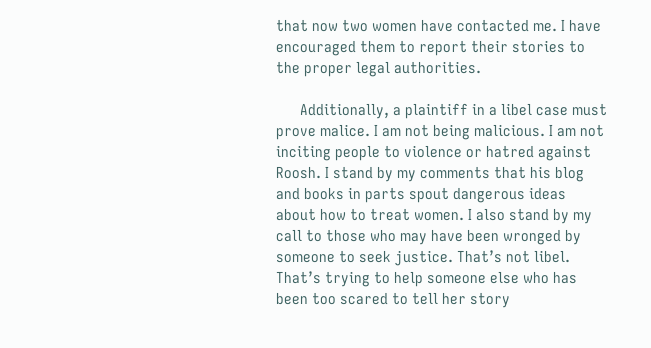that now two women have contacted me. I have encouraged them to report their stories to the proper legal authorities.

      Additionally, a plaintiff in a libel case must prove malice. I am not being malicious. I am not inciting people to violence or hatred against Roosh. I stand by my comments that his blog and books in parts spout dangerous ideas about how to treat women. I also stand by my call to those who may have been wronged by someone to seek justice. That’s not libel. That’s trying to help someone else who has been too scared to tell her story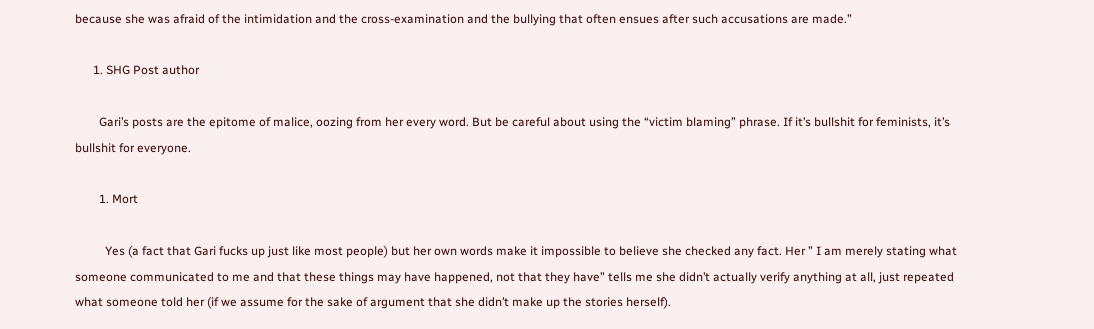because she was afraid of the intimidation and the cross-examination and the bullying that often ensues after such accusations are made.”

      1. SHG Post author

        Gari’s posts are the epitome of malice, oozing from her every word. But be careful about using the “victim blaming” phrase. If it’s bullshit for feminists, it’s bullshit for everyone.

        1. Mort

          Yes (a fact that Gari fucks up just like most people) but her own words make it impossible to believe she checked any fact. Her ” I am merely stating what someone communicated to me and that these things may have happened, not that they have” tells me she didn’t actually verify anything at all, just repeated what someone told her (if we assume for the sake of argument that she didn’t make up the stories herself).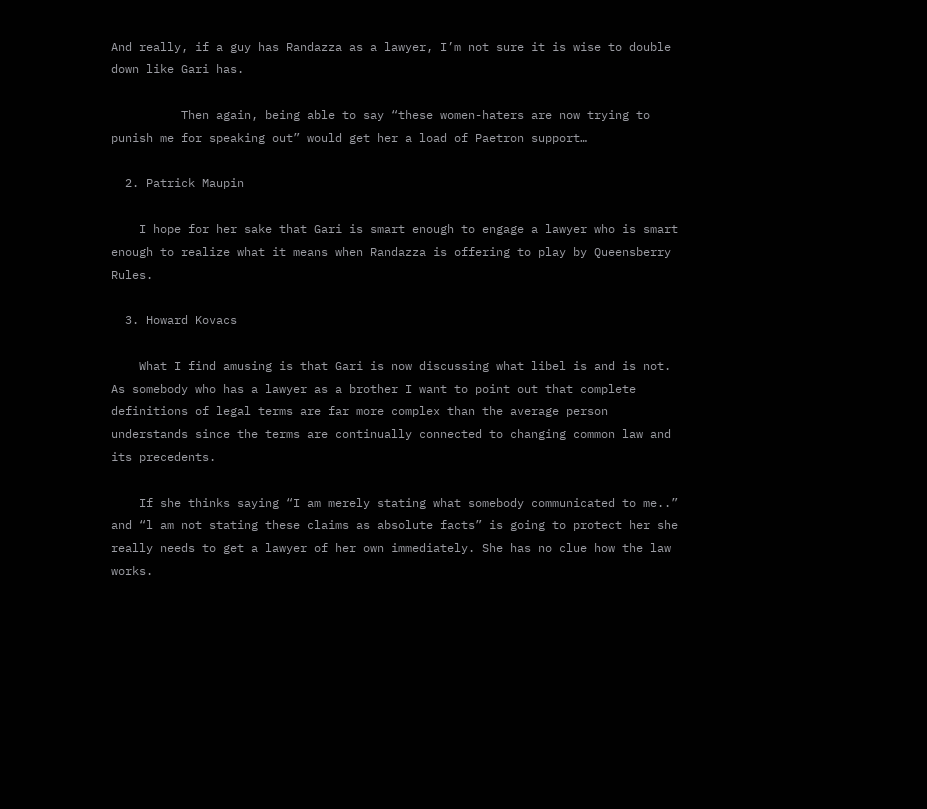And really, if a guy has Randazza as a lawyer, I’m not sure it is wise to double down like Gari has.

          Then again, being able to say “these women-haters are now trying to punish me for speaking out” would get her a load of Paetron support…

  2. Patrick Maupin

    I hope for her sake that Gari is smart enough to engage a lawyer who is smart enough to realize what it means when Randazza is offering to play by Queensberry Rules.

  3. Howard Kovacs

    What I find amusing is that Gari is now discussing what libel is and is not. As somebody who has a lawyer as a brother I want to point out that complete definitions of legal terms are far more complex than the average person understands since the terms are continually connected to changing common law and its precedents.

    If she thinks saying “I am merely stating what somebody communicated to me..” and “l am not stating these claims as absolute facts” is going to protect her she really needs to get a lawyer of her own immediately. She has no clue how the law works.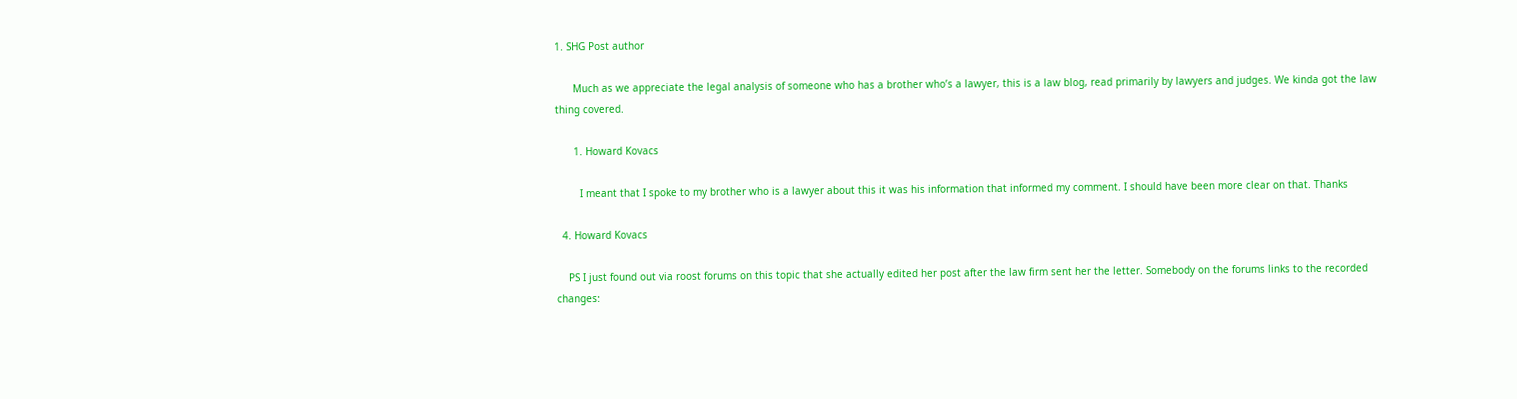1. SHG Post author

      Much as we appreciate the legal analysis of someone who has a brother who’s a lawyer, this is a law blog, read primarily by lawyers and judges. We kinda got the law thing covered.

      1. Howard Kovacs

        I meant that I spoke to my brother who is a lawyer about this it was his information that informed my comment. I should have been more clear on that. Thanks

  4. Howard Kovacs

    PS I just found out via roost forums on this topic that she actually edited her post after the law firm sent her the letter. Somebody on the forums links to the recorded changes: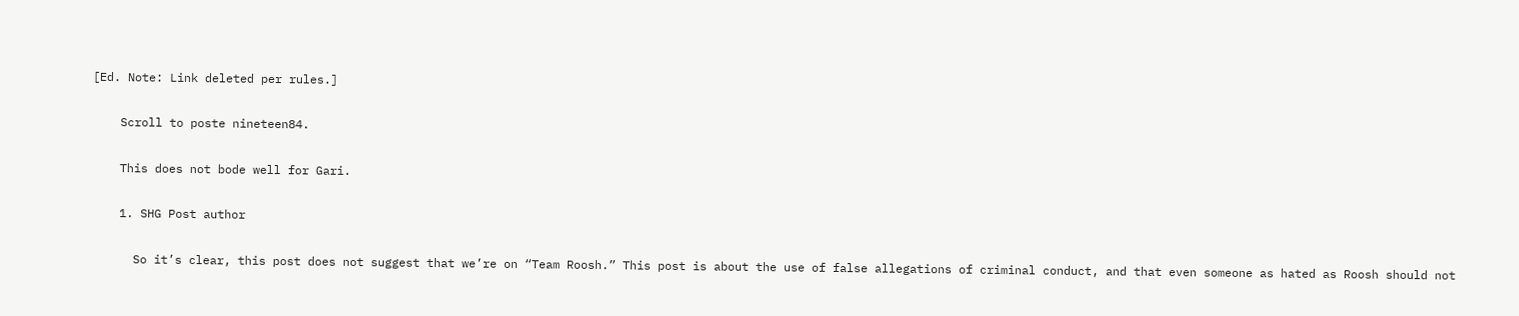[Ed. Note: Link deleted per rules.]

    Scroll to poste nineteen84.

    This does not bode well for Gari.

    1. SHG Post author

      So it’s clear, this post does not suggest that we’re on “Team Roosh.” This post is about the use of false allegations of criminal conduct, and that even someone as hated as Roosh should not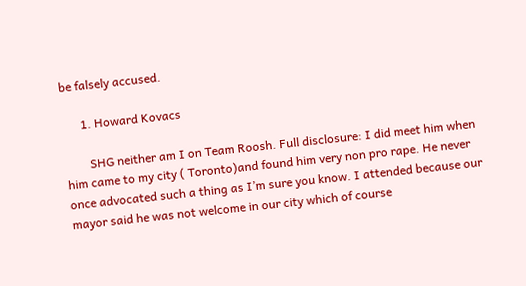be falsely accused.

      1. Howard Kovacs

        SHG neither am I on Team Roosh. Full disclosure: I did meet him when him came to my city ( Toronto)and found him very non pro rape. He never once advocated such a thing as I’m sure you know. I attended because our mayor said he was not welcome in our city which of course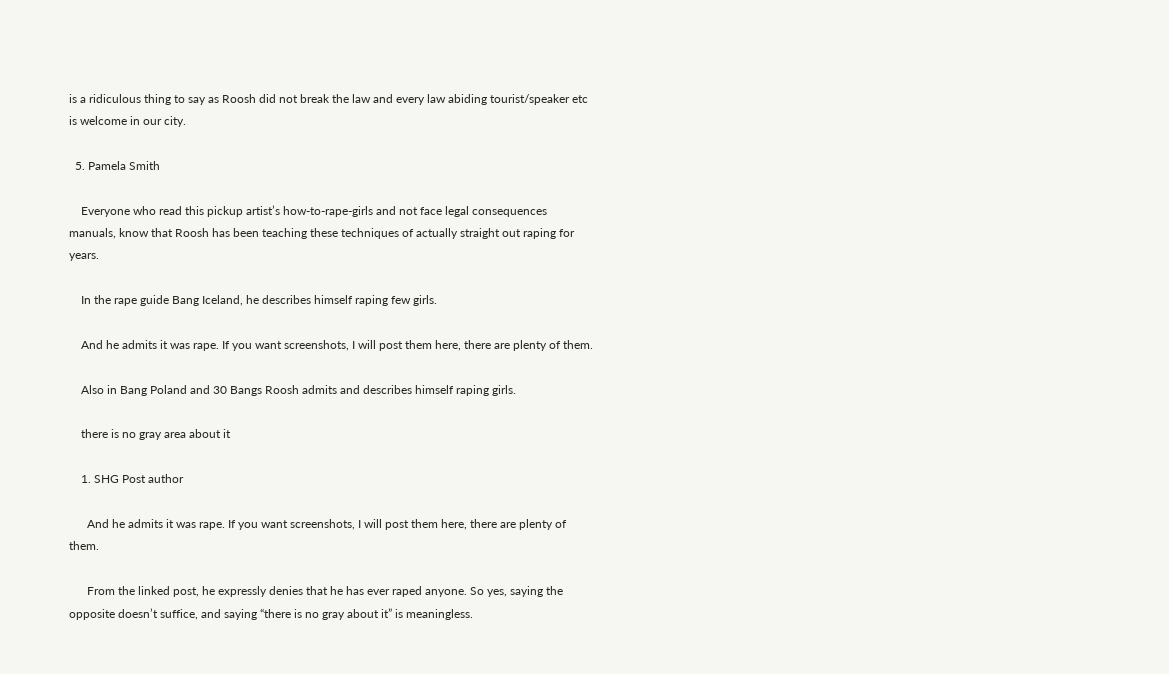is a ridiculous thing to say as Roosh did not break the law and every law abiding tourist/speaker etc is welcome in our city.

  5. Pamela Smith

    Everyone who read this pickup artist’s how-to-rape-girls and not face legal consequences manuals, know that Roosh has been teaching these techniques of actually straight out raping for years.

    In the rape guide Bang Iceland, he describes himself raping few girls.

    And he admits it was rape. If you want screenshots, I will post them here, there are plenty of them.

    Also in Bang Poland and 30 Bangs Roosh admits and describes himself raping girls.

    there is no gray area about it

    1. SHG Post author

      And he admits it was rape. If you want screenshots, I will post them here, there are plenty of them.

      From the linked post, he expressly denies that he has ever raped anyone. So yes, saying the opposite doesn’t suffice, and saying “there is no gray about it” is meaningless.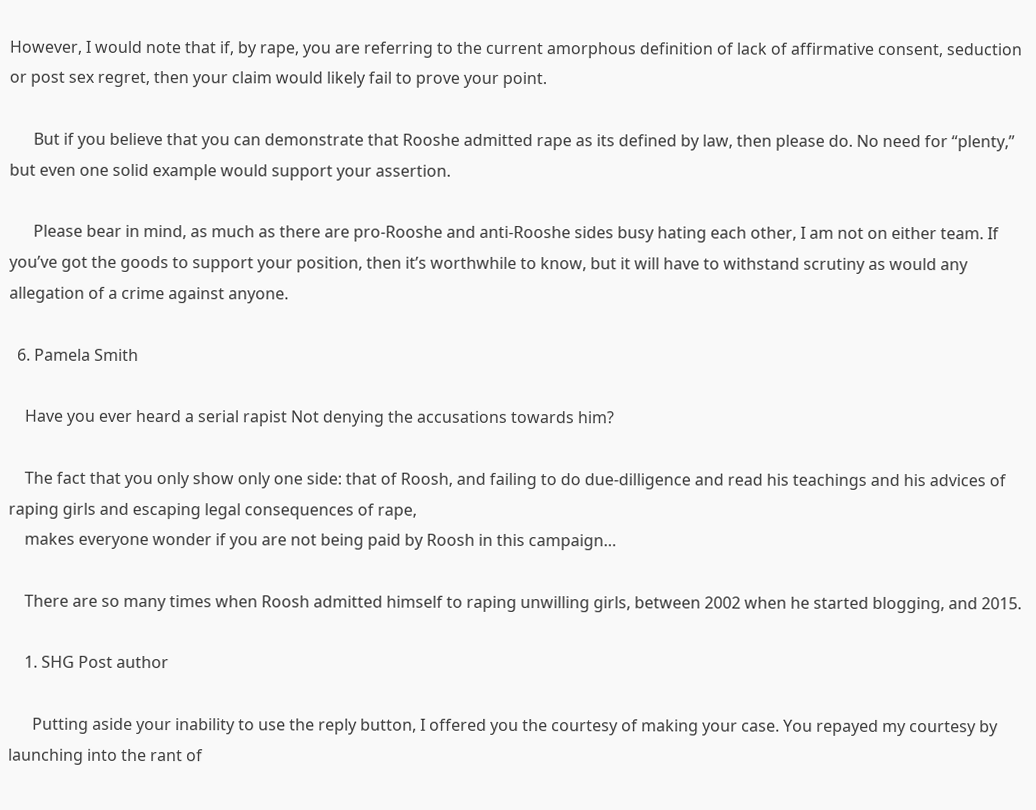However, I would note that if, by rape, you are referring to the current amorphous definition of lack of affirmative consent, seduction or post sex regret, then your claim would likely fail to prove your point.

      But if you believe that you can demonstrate that Rooshe admitted rape as its defined by law, then please do. No need for “plenty,” but even one solid example would support your assertion.

      Please bear in mind, as much as there are pro-Rooshe and anti-Rooshe sides busy hating each other, I am not on either team. If you’ve got the goods to support your position, then it’s worthwhile to know, but it will have to withstand scrutiny as would any allegation of a crime against anyone.

  6. Pamela Smith

    Have you ever heard a serial rapist Not denying the accusations towards him?

    The fact that you only show only one side: that of Roosh, and failing to do due-dilligence and read his teachings and his advices of raping girls and escaping legal consequences of rape,
    makes everyone wonder if you are not being paid by Roosh in this campaign…

    There are so many times when Roosh admitted himself to raping unwilling girls, between 2002 when he started blogging, and 2015.

    1. SHG Post author

      Putting aside your inability to use the reply button, I offered you the courtesy of making your case. You repayed my courtesy by launching into the rant of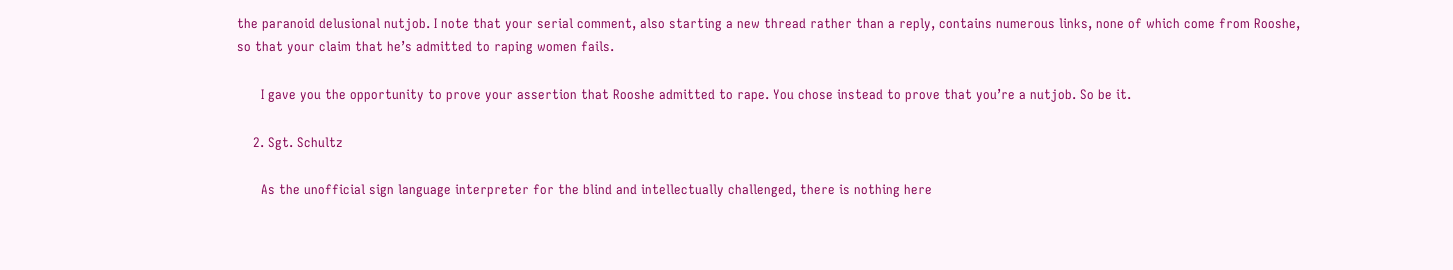the paranoid delusional nutjob. I note that your serial comment, also starting a new thread rather than a reply, contains numerous links, none of which come from Rooshe, so that your claim that he’s admitted to raping women fails.

      I gave you the opportunity to prove your assertion that Rooshe admitted to rape. You chose instead to prove that you’re a nutjob. So be it.

    2. Sgt. Schultz

      As the unofficial sign language interpreter for the blind and intellectually challenged, there is nothing here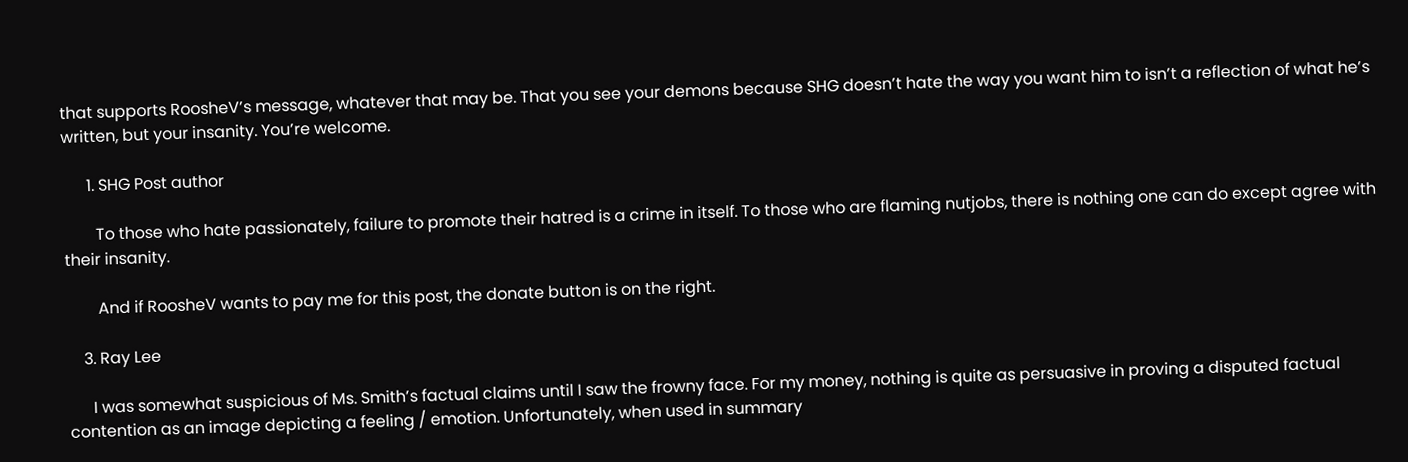that supports RoosheV’s message, whatever that may be. That you see your demons because SHG doesn’t hate the way you want him to isn’t a reflection of what he’s written, but your insanity. You’re welcome.

      1. SHG Post author

        To those who hate passionately, failure to promote their hatred is a crime in itself. To those who are flaming nutjobs, there is nothing one can do except agree with their insanity.

        And if RoosheV wants to pay me for this post, the donate button is on the right.

    3. Ray Lee

      I was somewhat suspicious of Ms. Smith’s factual claims until I saw the frowny face. For my money, nothing is quite as persuasive in proving a disputed factual contention as an image depicting a feeling / emotion. Unfortunately, when used in summary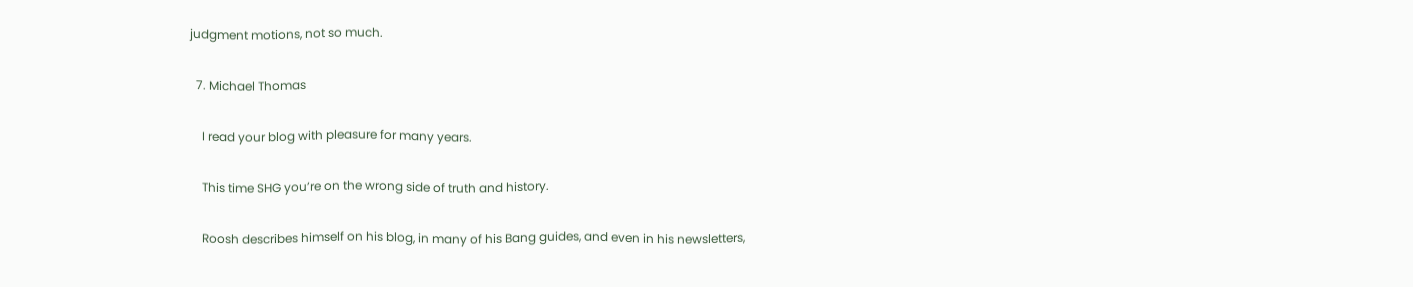judgment motions, not so much.

  7. Michael Thomas

    I read your blog with pleasure for many years.

    This time SHG you’re on the wrong side of truth and history.

    Roosh describes himself on his blog, in many of his Bang guides, and even in his newsletters,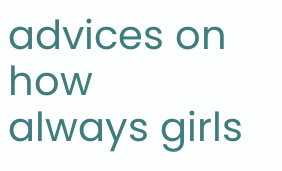advices on how always girls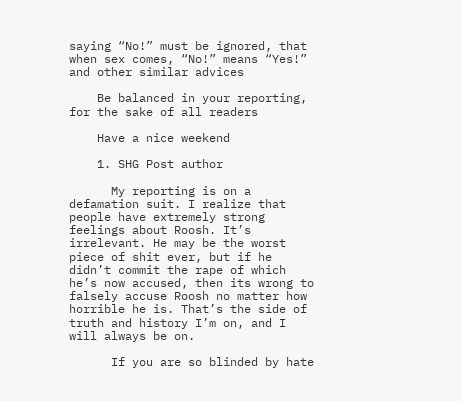saying “No!” must be ignored, that when sex comes, “No!” means “Yes!” and other similar advices

    Be balanced in your reporting, for the sake of all readers

    Have a nice weekend

    1. SHG Post author

      My reporting is on a defamation suit. I realize that people have extremely strong feelings about Roosh. It’s irrelevant. He may be the worst piece of shit ever, but if he didn’t commit the rape of which he’s now accused, then its wrong to falsely accuse Roosh no matter how horrible he is. That’s the side of truth and history I’m on, and I will always be on.

      If you are so blinded by hate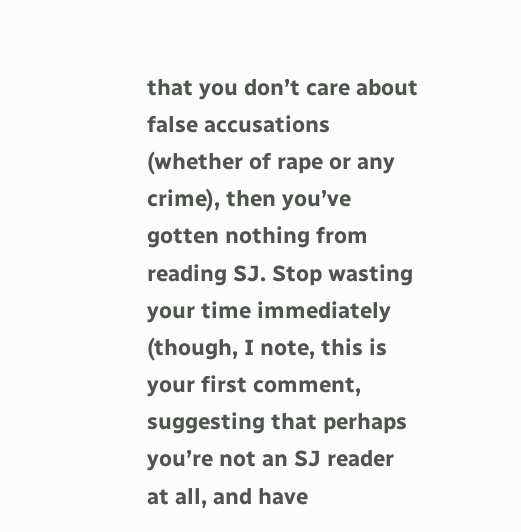that you don’t care about false accusations (whether of rape or any crime), then you’ve gotten nothing from reading SJ. Stop wasting your time immediately (though, I note, this is your first comment, suggesting that perhaps you’re not an SJ reader at all, and have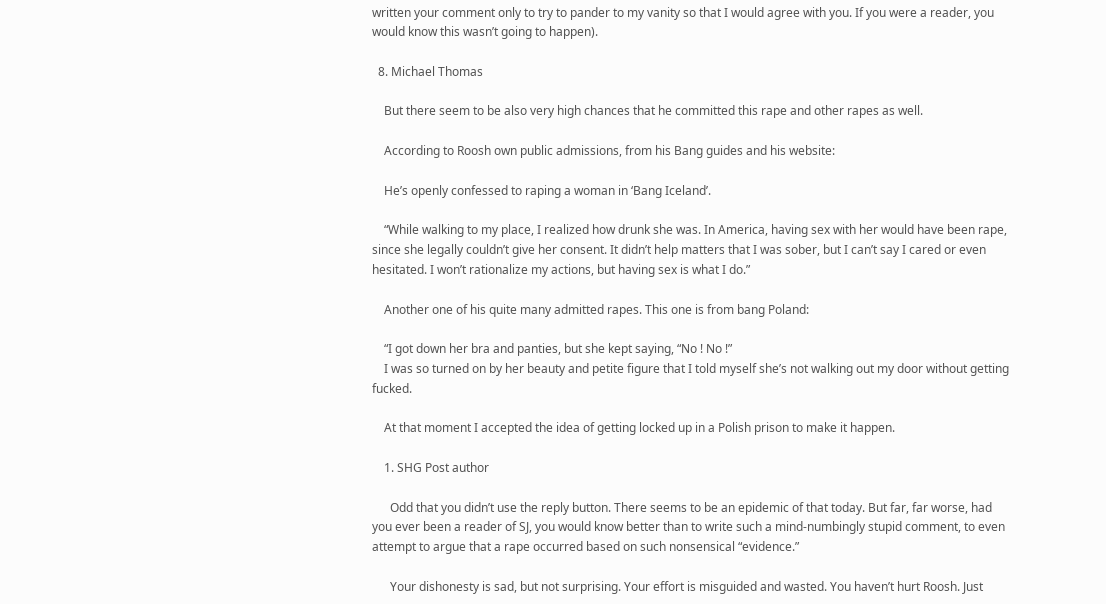written your comment only to try to pander to my vanity so that I would agree with you. If you were a reader, you would know this wasn’t going to happen).

  8. Michael Thomas

    But there seem to be also very high chances that he committed this rape and other rapes as well.

    According to Roosh own public admissions, from his Bang guides and his website:

    He’s openly confessed to raping a woman in ‘Bang Iceland’.

    “While walking to my place, I realized how drunk she was. In America, having sex with her would have been rape, since she legally couldn’t give her consent. It didn’t help matters that I was sober, but I can’t say I cared or even hesitated. I won’t rationalize my actions, but having sex is what I do.”

    Another one of his quite many admitted rapes. This one is from bang Poland:

    “I got down her bra and panties, but she kept saying, “No ! No !”
    I was so turned on by her beauty and petite figure that I told myself she’s not walking out my door without getting fucked.

    At that moment I accepted the idea of getting locked up in a Polish prison to make it happen.

    1. SHG Post author

      Odd that you didn’t use the reply button. There seems to be an epidemic of that today. But far, far worse, had you ever been a reader of SJ, you would know better than to write such a mind-numbingly stupid comment, to even attempt to argue that a rape occurred based on such nonsensical “evidence.”

      Your dishonesty is sad, but not surprising. Your effort is misguided and wasted. You haven’t hurt Roosh. Just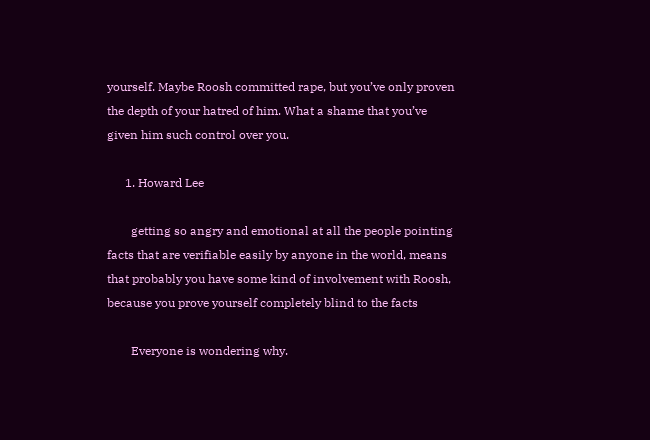yourself. Maybe Roosh committed rape, but you’ve only proven the depth of your hatred of him. What a shame that you’ve given him such control over you.

      1. Howard Lee

        getting so angry and emotional at all the people pointing facts that are verifiable easily by anyone in the world, means that probably you have some kind of involvement with Roosh, because you prove yourself completely blind to the facts

        Everyone is wondering why.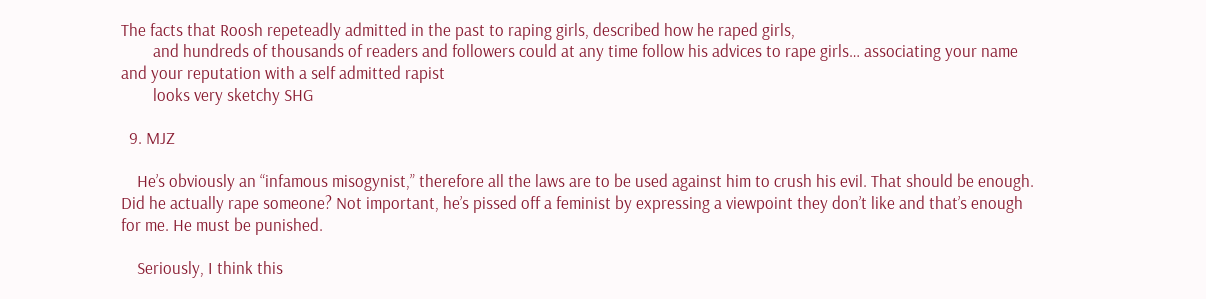The facts that Roosh repeteadly admitted in the past to raping girls, described how he raped girls,
        and hundreds of thousands of readers and followers could at any time follow his advices to rape girls… associating your name and your reputation with a self admitted rapist
        looks very sketchy SHG

  9. MJZ

    He’s obviously an “infamous misogynist,” therefore all the laws are to be used against him to crush his evil. That should be enough. Did he actually rape someone? Not important, he’s pissed off a feminist by expressing a viewpoint they don’t like and that’s enough for me. He must be punished.

    Seriously, I think this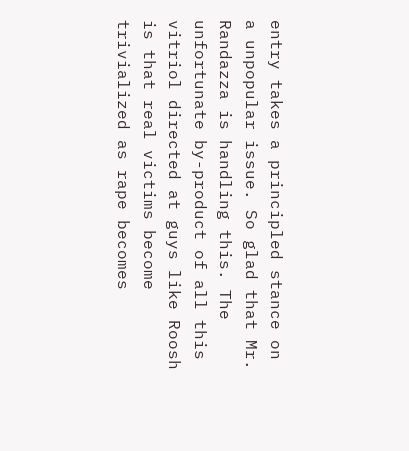entry takes a principled stance on a unpopular issue. So glad that Mr. Randazza is handling this. The unfortunate by-product of all this vitriol directed at guys like Roosh is that real victims become trivialized as rape becomes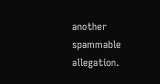another spammable allegation.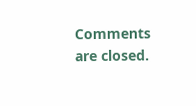Comments are closed.